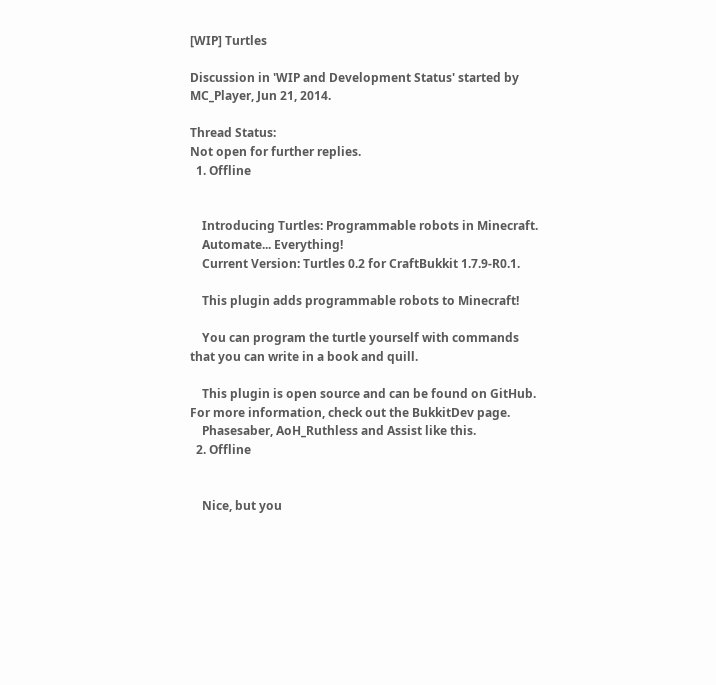[WIP] Turtles

Discussion in 'WIP and Development Status' started by MC_Player, Jun 21, 2014.

Thread Status:
Not open for further replies.
  1. Offline


    Introducing Turtles: Programmable robots in Minecraft.
    Automate... Everything!
    Current Version: Turtles 0.2 for CraftBukkit 1.7.9-R0.1.

    This plugin adds programmable robots to Minecraft!

    You can program the turtle yourself with commands that you can write in a book and quill.

    This plugin is open source and can be found on GitHub. For more information, check out the BukkitDev page.
    Phasesaber, AoH_Ruthless and Assist like this.
  2. Offline


    Nice, but you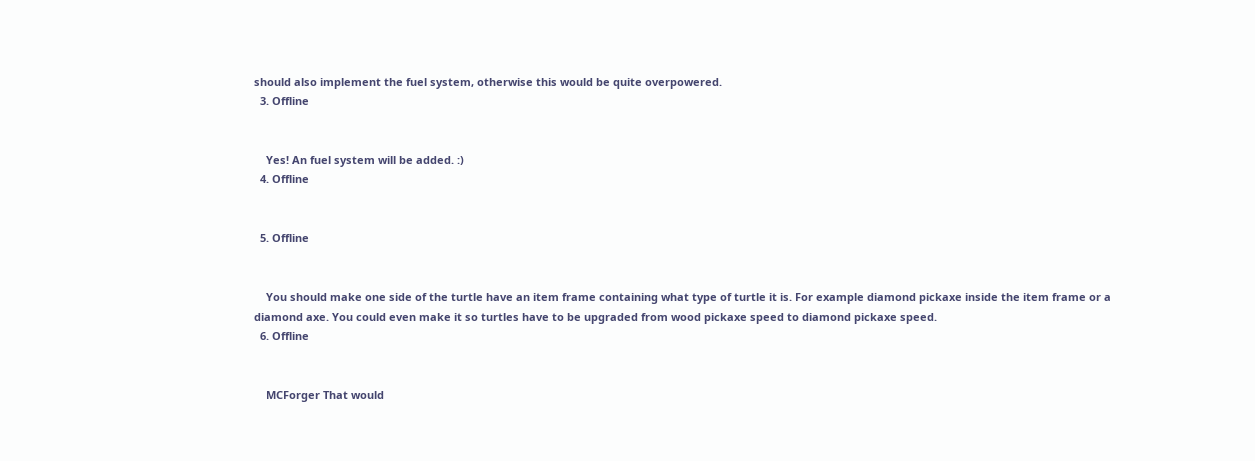should also implement the fuel system, otherwise this would be quite overpowered.
  3. Offline


    Yes! An fuel system will be added. :)
  4. Offline


  5. Offline


    You should make one side of the turtle have an item frame containing what type of turtle it is. For example diamond pickaxe inside the item frame or a diamond axe. You could even make it so turtles have to be upgraded from wood pickaxe speed to diamond pickaxe speed.
  6. Offline


    MCForger That would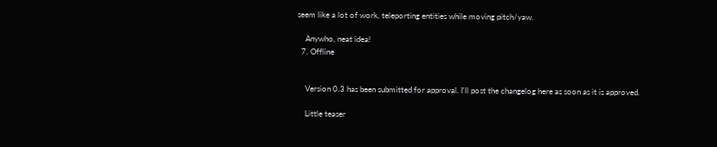seem like a lot of work, teleporting entities while moving pitch/yaw.

    Anywho, neat idea!
  7. Offline


    Version 0.3 has been submitted for approval. I'll post the changelog here as soon as it is approved.

    Little teaser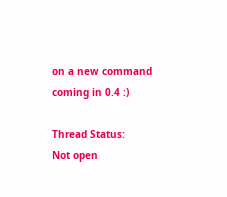on a new command coming in 0.4 :)

Thread Status:
Not open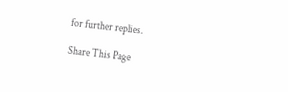for further replies.

Share This Page